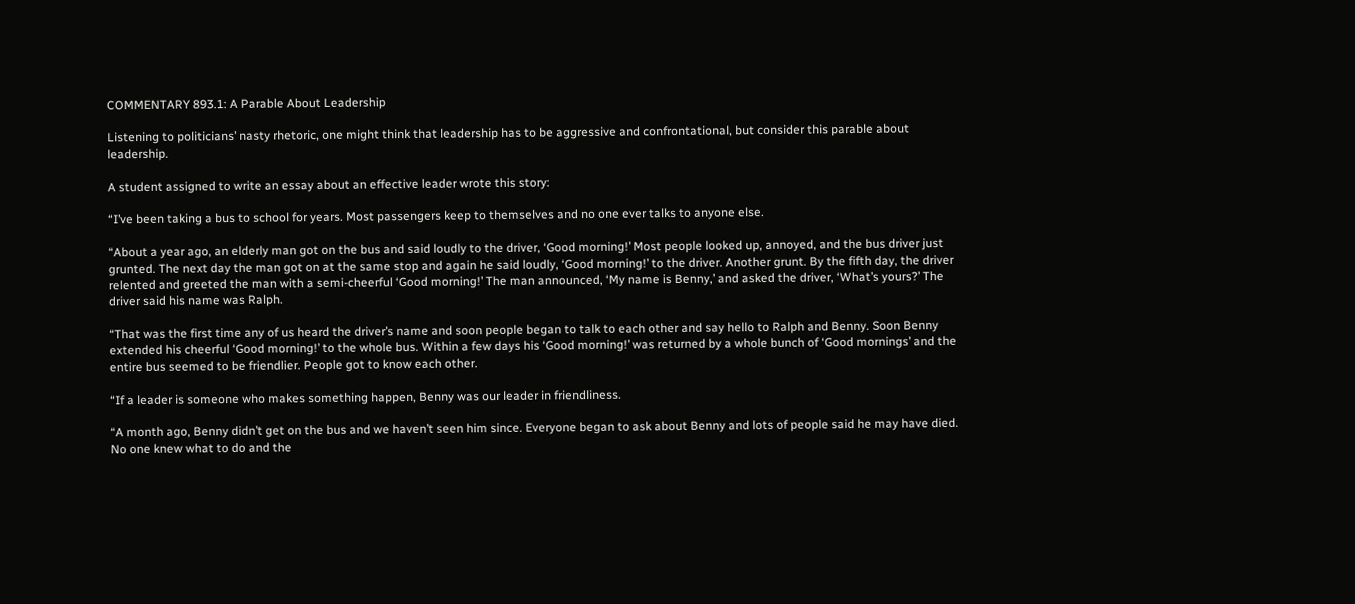COMMENTARY 893.1: A Parable About Leadership

Listening to politicians’ nasty rhetoric, one might think that leadership has to be aggressive and confrontational, but consider this parable about leadership.

A student assigned to write an essay about an effective leader wrote this story:

“I’ve been taking a bus to school for years. Most passengers keep to themselves and no one ever talks to anyone else.

“About a year ago, an elderly man got on the bus and said loudly to the driver, ‘Good morning!’ Most people looked up, annoyed, and the bus driver just grunted. The next day the man got on at the same stop and again he said loudly, ‘Good morning!’ to the driver. Another grunt. By the fifth day, the driver relented and greeted the man with a semi-cheerful ‘Good morning!’ The man announced, ‘My name is Benny,’ and asked the driver, ‘What’s yours?’ The driver said his name was Ralph.

“That was the first time any of us heard the driver’s name and soon people began to talk to each other and say hello to Ralph and Benny. Soon Benny extended his cheerful ‘Good morning!’ to the whole bus. Within a few days his ‘Good morning!’ was returned by a whole bunch of ‘Good mornings’ and the entire bus seemed to be friendlier. People got to know each other.

“If a leader is someone who makes something happen, Benny was our leader in friendliness.

“A month ago, Benny didn’t get on the bus and we haven’t seen him since. Everyone began to ask about Benny and lots of people said he may have died. No one knew what to do and the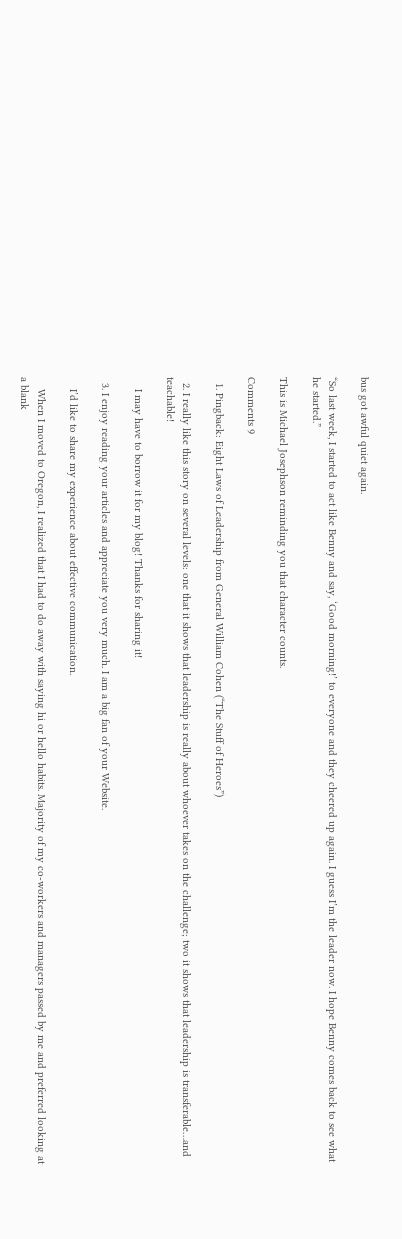bus got awful quiet again.

“So last week, I started to act like Benny and say, ‘Good morning!’ to everyone and they cheered up again. I guess I’m the leader now. I hope Benny comes back to see what he started.”

This is Michael Josephson reminding you that character counts.

Comments 9

  1. Pingback: Eight Laws of Leadership from General William Cohen (“The Stuff of Heroes”)

  2. I really like this story on several levels: one that it shows that leadership is really about whoever takes on the challenge; two it shows that leadership is transferable…and teachable!

    I may have to borrow it for my blog! Thanks for sharing it!

  3. I enjoy reading your articles and appreciate you very much. I am a big fan of your Website.

    I’d like to share my experience about effective communication.

    When I moved to Oregon, I realized that I had to do away with saying hi or hello habits. Majority of my co-workers and managers passed by me and preferred looking at a blank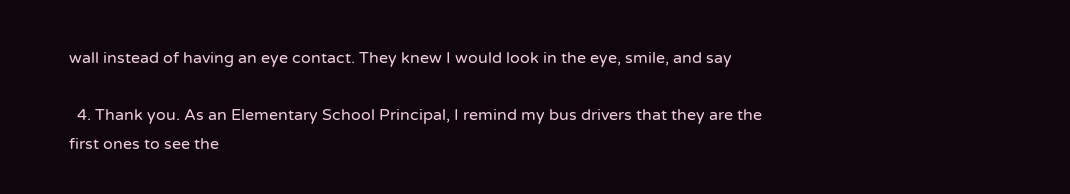wall instead of having an eye contact. They knew I would look in the eye, smile, and say

  4. Thank you. As an Elementary School Principal, I remind my bus drivers that they are the first ones to see the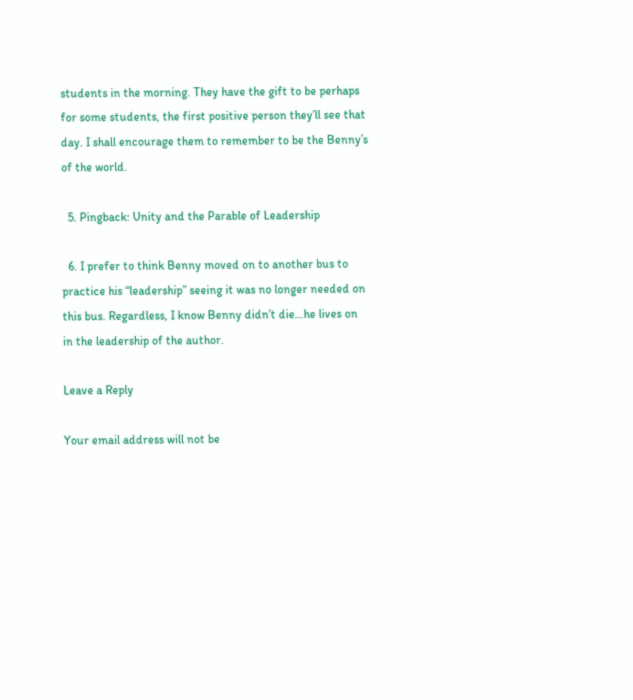students in the morning. They have the gift to be perhaps for some students, the first positive person they’ll see that day. I shall encourage them to remember to be the Benny’s of the world.

  5. Pingback: Unity and the Parable of Leadership

  6. I prefer to think Benny moved on to another bus to practice his “leadership” seeing it was no longer needed on this bus. Regardless, I know Benny didn’t die…he lives on in the leadership of the author.

Leave a Reply

Your email address will not be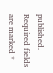published. Required fields are marked *